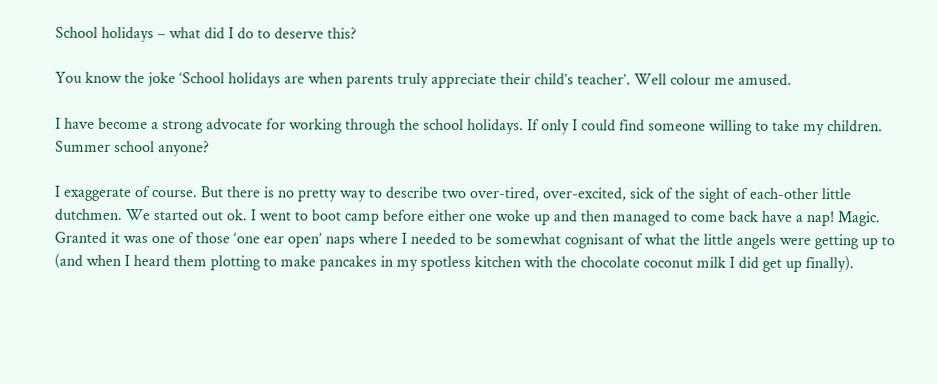School holidays – what did I do to deserve this?

You know the joke ‘School holidays are when parents truly appreciate their child’s teacher’. Well colour me amused.

I have become a strong advocate for working through the school holidays. If only I could find someone willing to take my children. Summer school anyone?

I exaggerate of course. But there is no pretty way to describe two over-tired, over-excited, sick of the sight of each-other little dutchmen. We started out ok. I went to boot camp before either one woke up and then managed to come back have a nap! Magic. Granted it was one of those ‘one ear open’ naps where I needed to be somewhat cognisant of what the little angels were getting up to (and when I heard them plotting to make pancakes in my spotless kitchen with the chocolate coconut milk I did get up finally).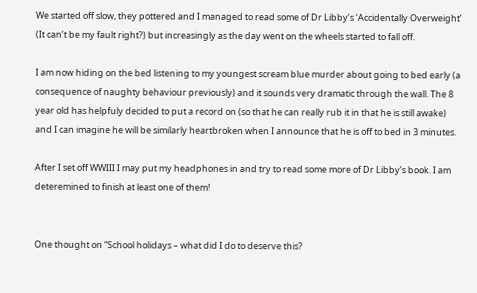We started off slow, they pottered and I managed to read some of Dr Libby’s ‘Accidentally Overweight’ (It can’t be my fault right?) but increasingly as the day went on the wheels started to fall off.

I am now hiding on the bed listening to my youngest scream blue murder about going to bed early (a consequence of naughty behaviour previously) and it sounds very dramatic through the wall. The 8 year old has helpfuly decided to put a record on (so that he can really rub it in that he is still awake) and I can imagine he will be similarly heartbroken when I announce that he is off to bed in 3 minutes.

After I set off WWIII I may put my headphones in and try to read some more of Dr Libby’s book. I am deteremined to finish at least one of them!


One thought on “School holidays – what did I do to deserve this?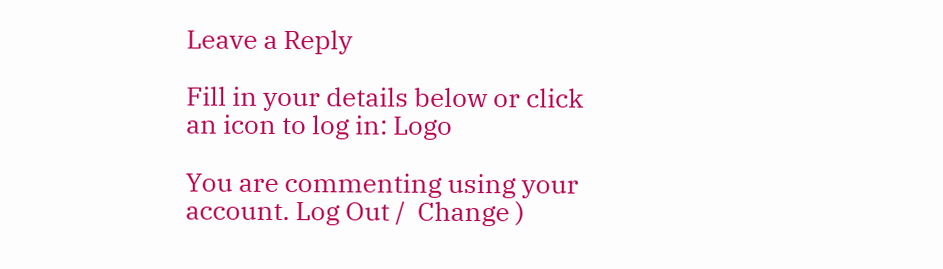Leave a Reply

Fill in your details below or click an icon to log in: Logo

You are commenting using your account. Log Out /  Change )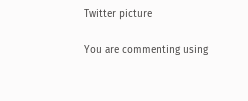Twitter picture

You are commenting using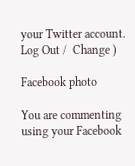your Twitter account. Log Out /  Change )

Facebook photo

You are commenting using your Facebook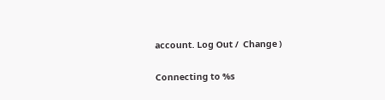account. Log Out /  Change )

Connecting to %s